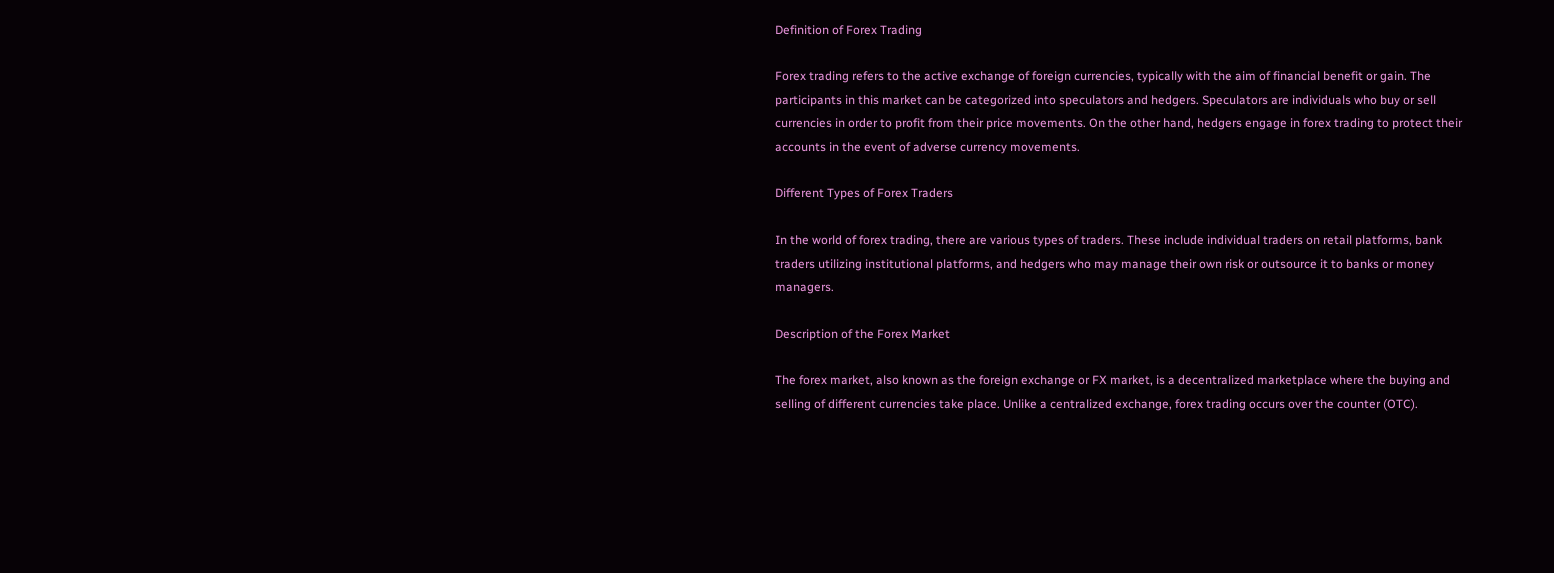Definition of Forex Trading

Forex trading refers to the active exchange of foreign currencies, typically with the aim of financial benefit or gain. The participants in this market can be categorized into speculators and hedgers. Speculators are individuals who buy or sell currencies in order to profit from their price movements. On the other hand, hedgers engage in forex trading to protect their accounts in the event of adverse currency movements.

Different Types of Forex Traders

In the world of forex trading, there are various types of traders. These include individual traders on retail platforms, bank traders utilizing institutional platforms, and hedgers who may manage their own risk or outsource it to banks or money managers.

Description of the Forex Market

The forex market, also known as the foreign exchange or FX market, is a decentralized marketplace where the buying and selling of different currencies take place. Unlike a centralized exchange, forex trading occurs over the counter (OTC).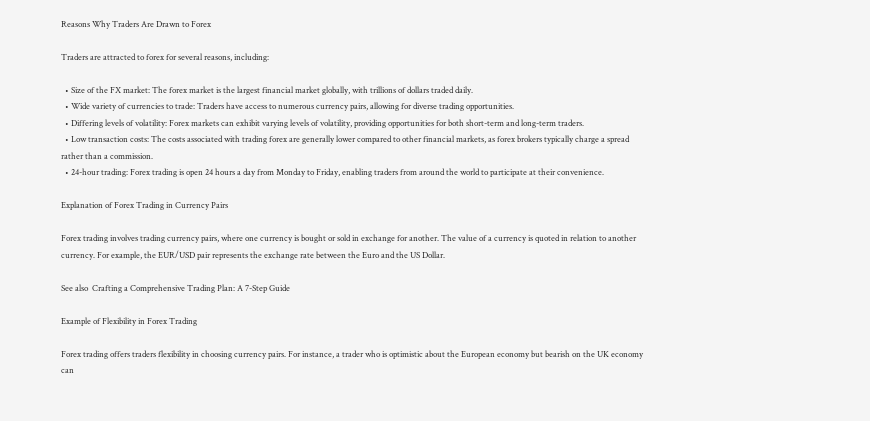Reasons Why Traders Are Drawn to Forex

Traders are attracted to forex for several reasons, including:

  • Size of the FX market: The forex market is the largest financial market globally, with trillions of dollars traded daily.
  • Wide variety of currencies to trade: Traders have access to numerous currency pairs, allowing for diverse trading opportunities.
  • Differing levels of volatility: Forex markets can exhibit varying levels of volatility, providing opportunities for both short-term and long-term traders.
  • Low transaction costs: The costs associated with trading forex are generally lower compared to other financial markets, as forex brokers typically charge a spread rather than a commission.
  • 24-hour trading: Forex trading is open 24 hours a day from Monday to Friday, enabling traders from around the world to participate at their convenience.

Explanation of Forex Trading in Currency Pairs

Forex trading involves trading currency pairs, where one currency is bought or sold in exchange for another. The value of a currency is quoted in relation to another currency. For example, the EUR/USD pair represents the exchange rate between the Euro and the US Dollar.

See also  Crafting a Comprehensive Trading Plan: A 7-Step Guide

Example of Flexibility in Forex Trading

Forex trading offers traders flexibility in choosing currency pairs. For instance, a trader who is optimistic about the European economy but bearish on the UK economy can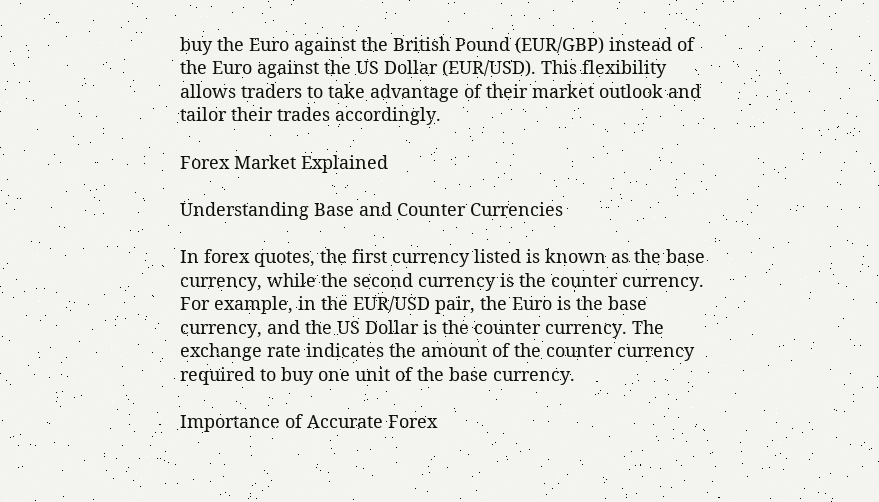buy the Euro against the British Pound (EUR/GBP) instead of the Euro against the US Dollar (EUR/USD). This flexibility allows traders to take advantage of their market outlook and tailor their trades accordingly.

Forex Market Explained

Understanding Base and Counter Currencies

In forex quotes, the first currency listed is known as the base currency, while the second currency is the counter currency. For example, in the EUR/USD pair, the Euro is the base currency, and the US Dollar is the counter currency. The exchange rate indicates the amount of the counter currency required to buy one unit of the base currency.

Importance of Accurate Forex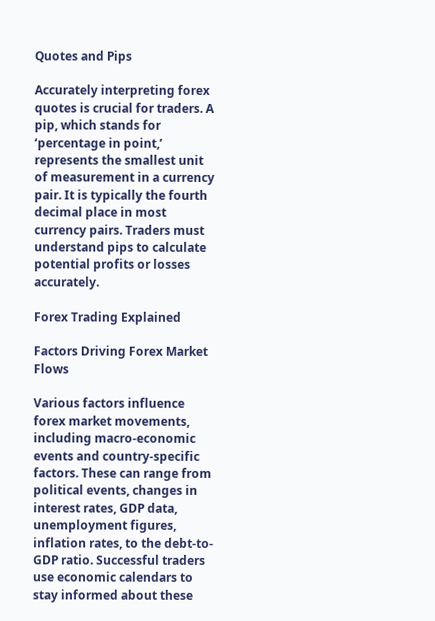Quotes and Pips

Accurately interpreting forex quotes is crucial for traders. A pip, which stands for ‘percentage in point,’ represents the smallest unit of measurement in a currency pair. It is typically the fourth decimal place in most currency pairs. Traders must understand pips to calculate potential profits or losses accurately.

Forex Trading Explained

Factors Driving Forex Market Flows

Various factors influence forex market movements, including macro-economic events and country-specific factors. These can range from political events, changes in interest rates, GDP data, unemployment figures, inflation rates, to the debt-to-GDP ratio. Successful traders use economic calendars to stay informed about these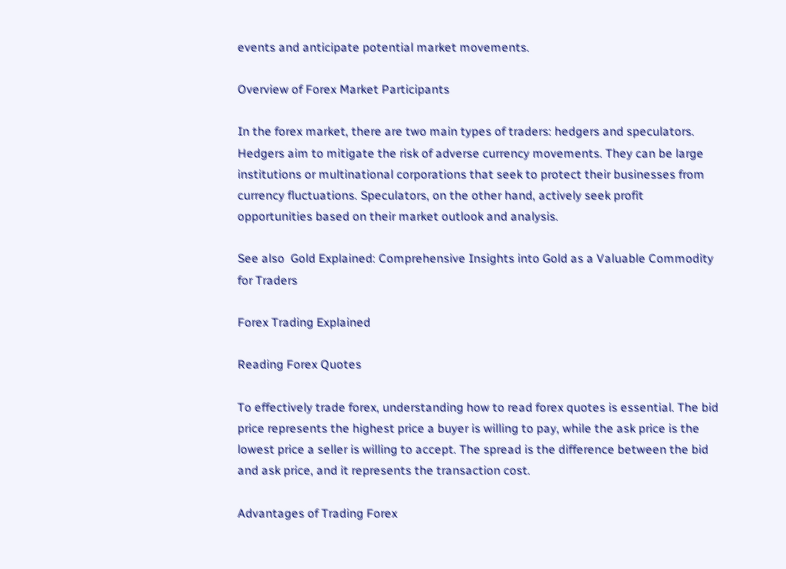events and anticipate potential market movements.

Overview of Forex Market Participants

In the forex market, there are two main types of traders: hedgers and speculators. Hedgers aim to mitigate the risk of adverse currency movements. They can be large institutions or multinational corporations that seek to protect their businesses from currency fluctuations. Speculators, on the other hand, actively seek profit opportunities based on their market outlook and analysis.

See also  Gold Explained: Comprehensive Insights into Gold as a Valuable Commodity for Traders

Forex Trading Explained

Reading Forex Quotes

To effectively trade forex, understanding how to read forex quotes is essential. The bid price represents the highest price a buyer is willing to pay, while the ask price is the lowest price a seller is willing to accept. The spread is the difference between the bid and ask price, and it represents the transaction cost.

Advantages of Trading Forex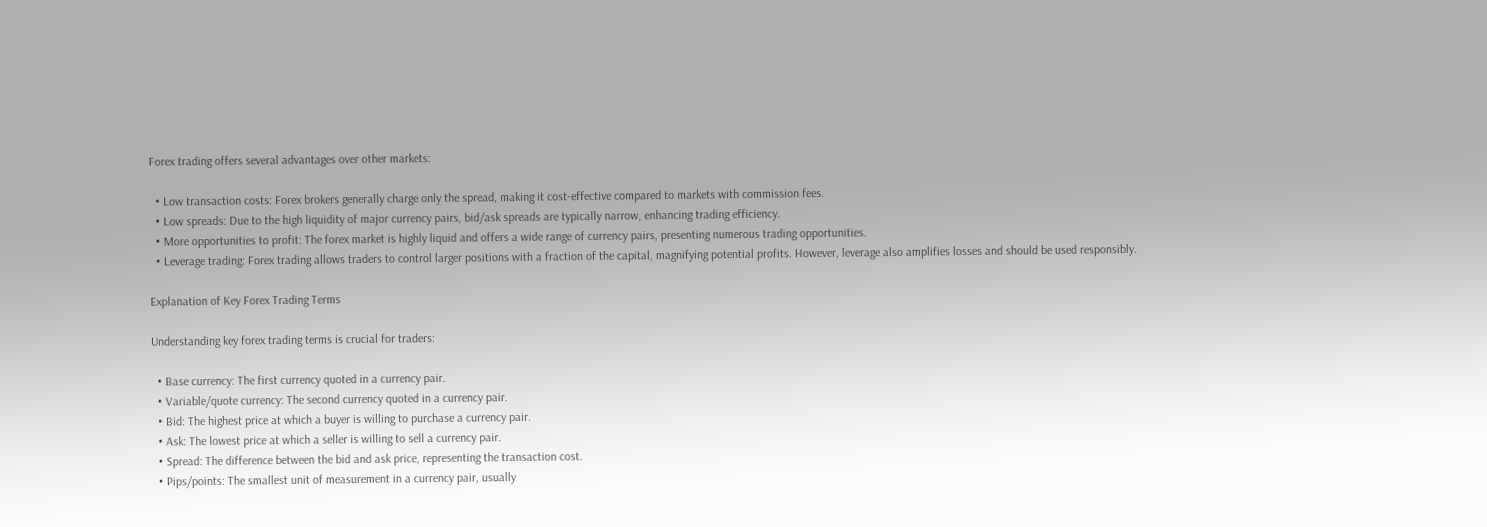Forex trading offers several advantages over other markets:

  • Low transaction costs: Forex brokers generally charge only the spread, making it cost-effective compared to markets with commission fees.
  • Low spreads: Due to the high liquidity of major currency pairs, bid/ask spreads are typically narrow, enhancing trading efficiency.
  • More opportunities to profit: The forex market is highly liquid and offers a wide range of currency pairs, presenting numerous trading opportunities.
  • Leverage trading: Forex trading allows traders to control larger positions with a fraction of the capital, magnifying potential profits. However, leverage also amplifies losses and should be used responsibly.

Explanation of Key Forex Trading Terms

Understanding key forex trading terms is crucial for traders:

  • Base currency: The first currency quoted in a currency pair.
  • Variable/quote currency: The second currency quoted in a currency pair.
  • Bid: The highest price at which a buyer is willing to purchase a currency pair.
  • Ask: The lowest price at which a seller is willing to sell a currency pair.
  • Spread: The difference between the bid and ask price, representing the transaction cost.
  • Pips/points: The smallest unit of measurement in a currency pair, usually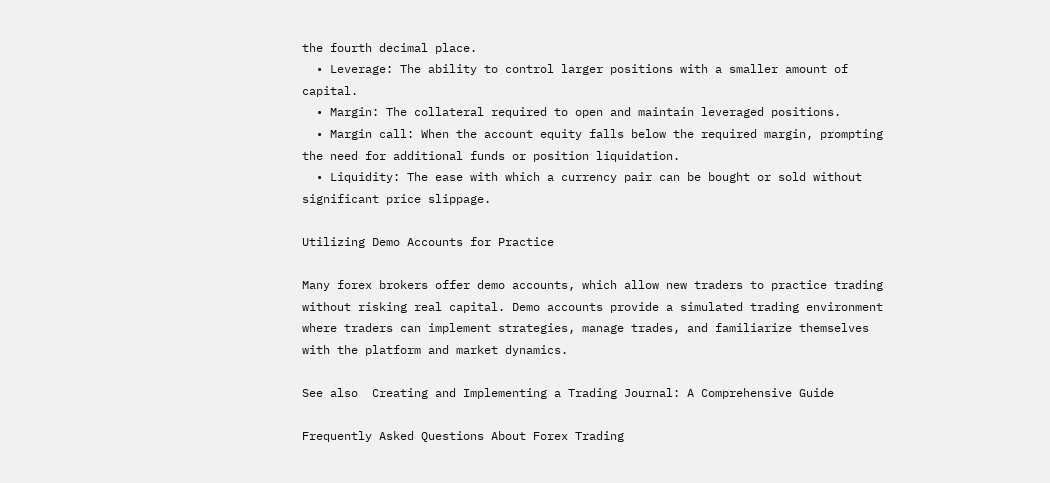the fourth decimal place.
  • Leverage: The ability to control larger positions with a smaller amount of capital.
  • Margin: The collateral required to open and maintain leveraged positions.
  • Margin call: When the account equity falls below the required margin, prompting the need for additional funds or position liquidation.
  • Liquidity: The ease with which a currency pair can be bought or sold without significant price slippage.

Utilizing Demo Accounts for Practice

Many forex brokers offer demo accounts, which allow new traders to practice trading without risking real capital. Demo accounts provide a simulated trading environment where traders can implement strategies, manage trades, and familiarize themselves with the platform and market dynamics.

See also  Creating and Implementing a Trading Journal: A Comprehensive Guide

Frequently Asked Questions About Forex Trading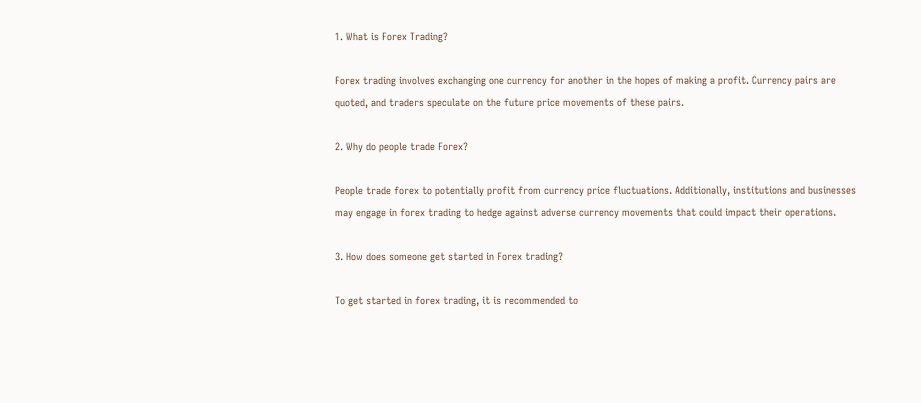1. What is Forex Trading?

Forex trading involves exchanging one currency for another in the hopes of making a profit. Currency pairs are quoted, and traders speculate on the future price movements of these pairs.

2. Why do people trade Forex?

People trade forex to potentially profit from currency price fluctuations. Additionally, institutions and businesses may engage in forex trading to hedge against adverse currency movements that could impact their operations.

3. How does someone get started in Forex trading?

To get started in forex trading, it is recommended to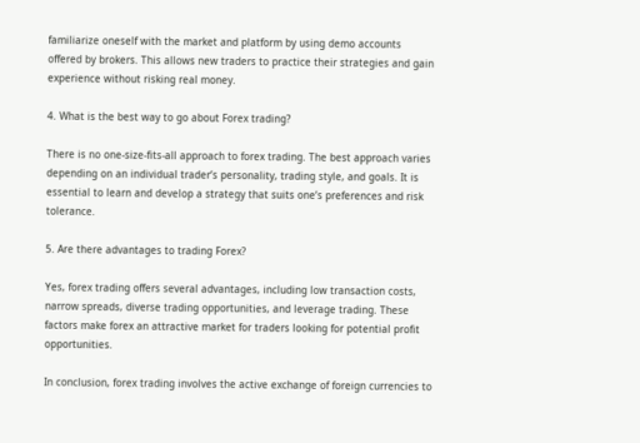familiarize oneself with the market and platform by using demo accounts offered by brokers. This allows new traders to practice their strategies and gain experience without risking real money.

4. What is the best way to go about Forex trading?

There is no one-size-fits-all approach to forex trading. The best approach varies depending on an individual trader’s personality, trading style, and goals. It is essential to learn and develop a strategy that suits one’s preferences and risk tolerance.

5. Are there advantages to trading Forex?

Yes, forex trading offers several advantages, including low transaction costs, narrow spreads, diverse trading opportunities, and leverage trading. These factors make forex an attractive market for traders looking for potential profit opportunities.

In conclusion, forex trading involves the active exchange of foreign currencies to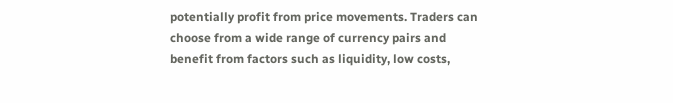potentially profit from price movements. Traders can choose from a wide range of currency pairs and benefit from factors such as liquidity, low costs,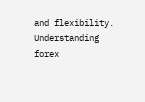and flexibility. Understanding forex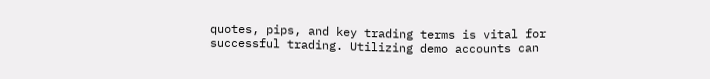quotes, pips, and key trading terms is vital for successful trading. Utilizing demo accounts can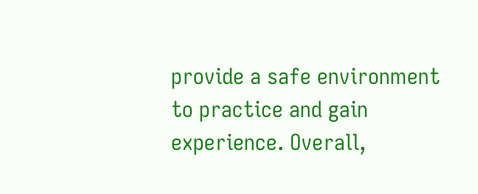provide a safe environment to practice and gain experience. Overall,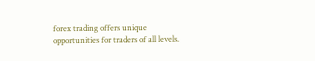forex trading offers unique opportunities for traders of all levels.